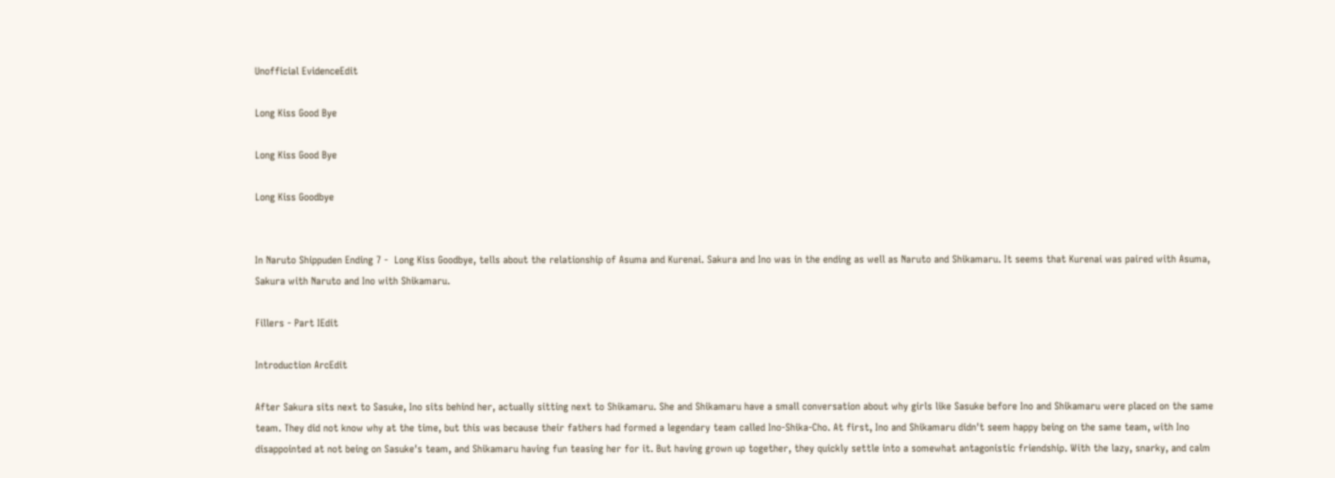Unofficial EvidenceEdit

Long Kiss Good Bye

Long Kiss Good Bye

Long Kiss Goodbye


In Naruto Shippuden Ending 7 -  Long Kiss Goodbye, tells about the relationship of Asuma and Kurenai. Sakura and Ino was in the ending as well as Naruto and Shikamaru. It seems that Kurenai was paired with Asuma, Sakura with Naruto and Ino with Shikamaru.

Fillers - Part IEdit

Introduction ArcEdit

After Sakura sits next to Sasuke, Ino sits behind her, actually sitting next to Shikamaru. She and Shikamaru have a small conversation about why girls like Sasuke before Ino and Shikamaru were placed on the same team. They did not know why at the time, but this was because their fathers had formed a legendary team called Ino-Shika-Cho. At first, Ino and Shikamaru didn't seem happy being on the same team, with Ino disappointed at not being on Sasuke's team, and Shikamaru having fun teasing her for it. But having grown up together, they quickly settle into a somewhat antagonistic friendship. With the lazy, snarky, and calm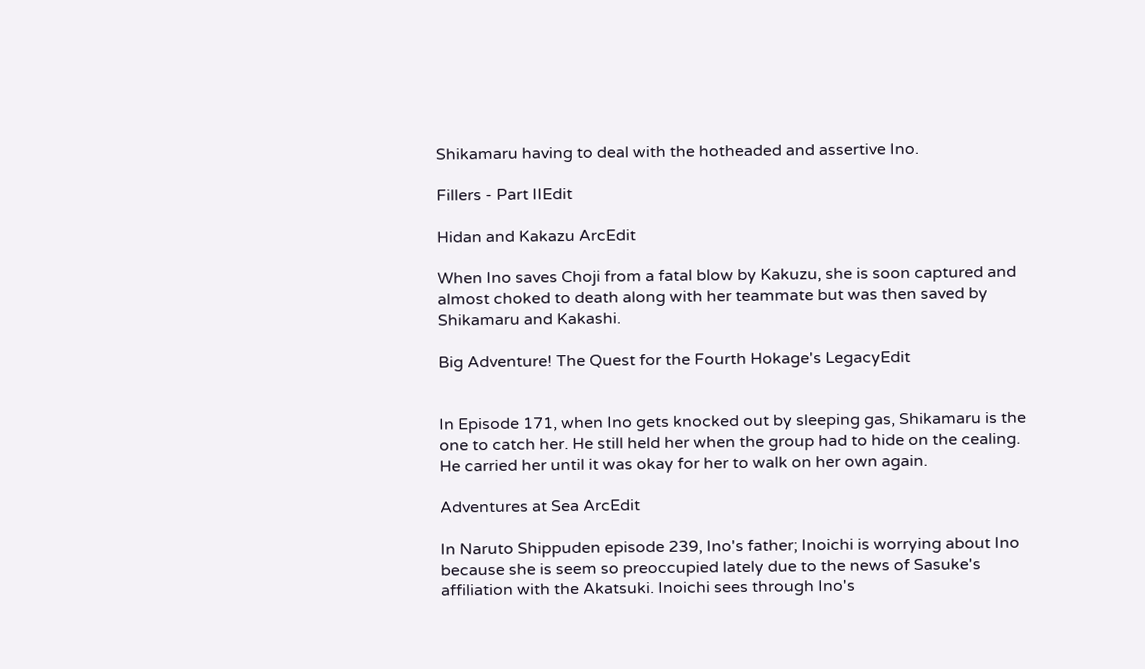Shikamaru having to deal with the hotheaded and assertive Ino.

Fillers - Part IIEdit

Hidan and Kakazu ArcEdit

When Ino saves Choji from a fatal blow by Kakuzu, she is soon captured and almost choked to death along with her teammate but was then saved by Shikamaru and Kakashi.

Big Adventure! The Quest for the Fourth Hokage's LegacyEdit


In Episode 171, when Ino gets knocked out by sleeping gas, Shikamaru is the one to catch her. He still held her when the group had to hide on the cealing. He carried her until it was okay for her to walk on her own again.

Adventures at Sea ArcEdit

In Naruto Shippuden episode 239, Ino's father; Inoichi is worrying about Ino because she is seem so preoccupied lately due to the news of Sasuke's affiliation with the Akatsuki. Inoichi sees through Ino's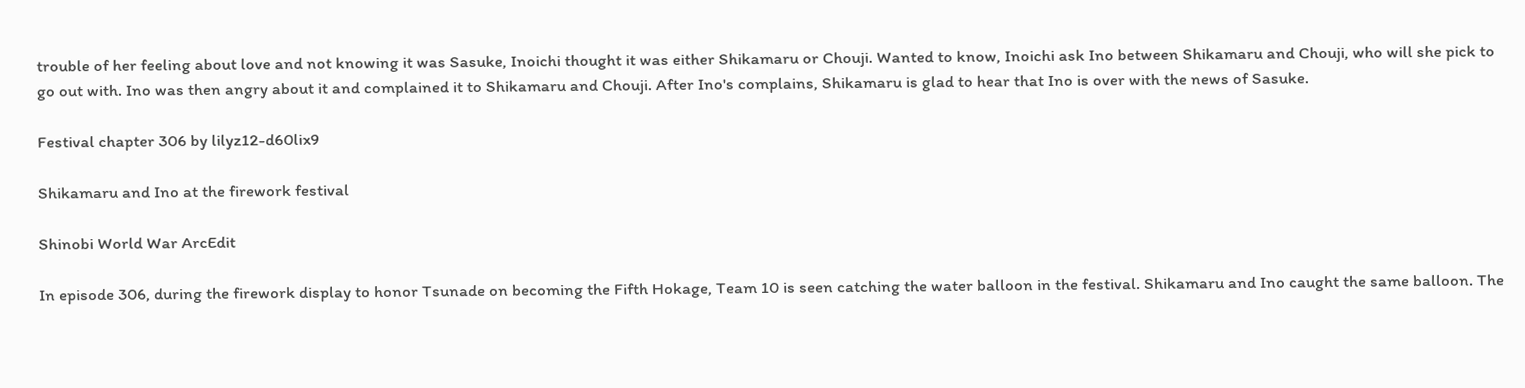trouble of her feeling about love and not knowing it was Sasuke, Inoichi thought it was either Shikamaru or Chouji. Wanted to know, Inoichi ask Ino between Shikamaru and Chouji, who will she pick to go out with. Ino was then angry about it and complained it to Shikamaru and Chouji. After Ino's complains, Shikamaru is glad to hear that Ino is over with the news of Sasuke.

Festival chapter 306 by lilyz12-d60lix9

Shikamaru and Ino at the firework festival

Shinobi World War ArcEdit

In episode 306, during the firework display to honor Tsunade on becoming the Fifth Hokage, Team 10 is seen catching the water balloon in the festival. Shikamaru and Ino caught the same balloon. The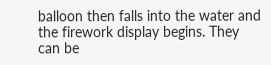balloon then falls into the water and the firework display begins. They can be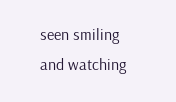seen smiling and watching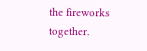the fireworks together.